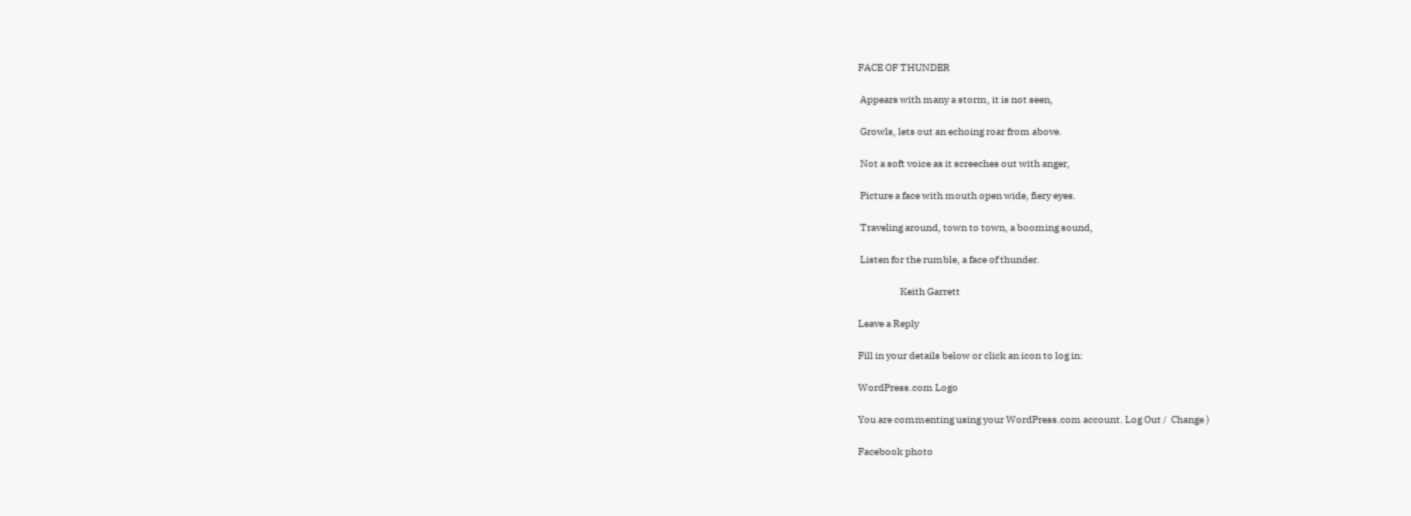FACE OF THUNDER

 Appears with many a storm, it is not seen,

 Growls, lets out an echoing roar from above.

 Not a soft voice as it screeches out with anger,

 Picture a face with mouth open wide, fiery eyes.

 Traveling around, town to town, a booming sound,

 Listen for the rumble, a face of thunder.

                     Keith Garrett

Leave a Reply

Fill in your details below or click an icon to log in:

WordPress.com Logo

You are commenting using your WordPress.com account. Log Out /  Change )

Facebook photo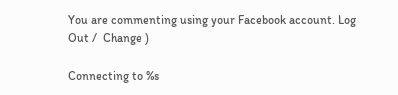You are commenting using your Facebook account. Log Out /  Change )

Connecting to %s